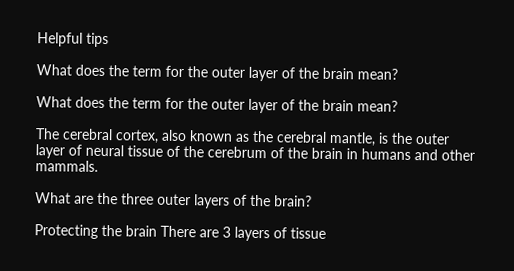Helpful tips

What does the term for the outer layer of the brain mean?

What does the term for the outer layer of the brain mean?

The cerebral cortex, also known as the cerebral mantle, is the outer layer of neural tissue of the cerebrum of the brain in humans and other mammals.

What are the three outer layers of the brain?

Protecting the brain There are 3 layers of tissue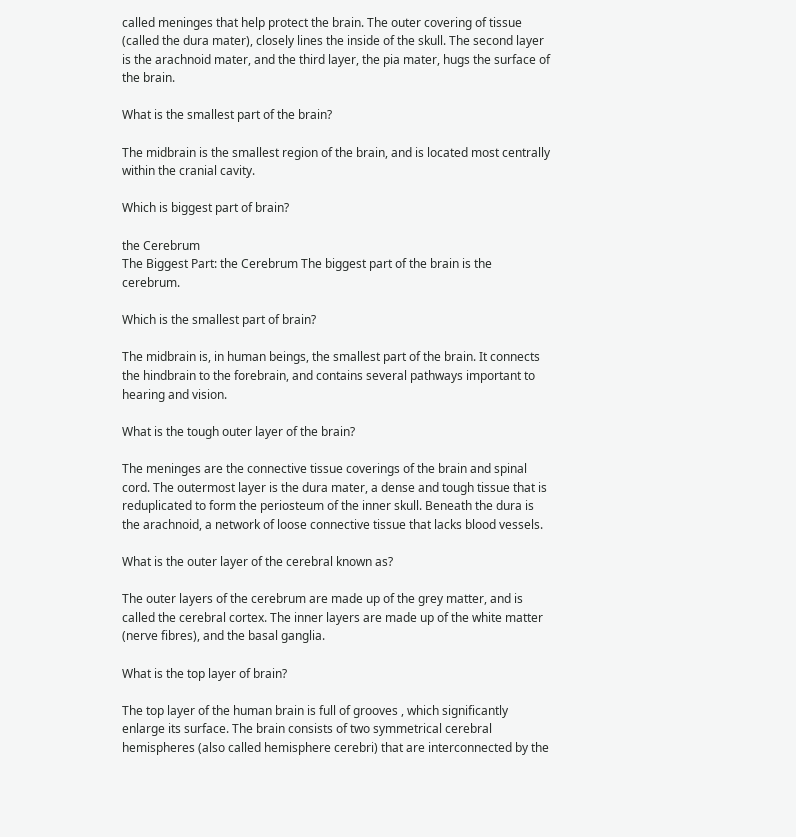called meninges that help protect the brain. The outer covering of tissue (called the dura mater), closely lines the inside of the skull. The second layer is the arachnoid mater, and the third layer, the pia mater, hugs the surface of the brain.

What is the smallest part of the brain?

The midbrain is the smallest region of the brain, and is located most centrally within the cranial cavity.

Which is biggest part of brain?

the Cerebrum
The Biggest Part: the Cerebrum The biggest part of the brain is the cerebrum.

Which is the smallest part of brain?

The midbrain is, in human beings, the smallest part of the brain. It connects the hindbrain to the forebrain, and contains several pathways important to hearing and vision.

What is the tough outer layer of the brain?

The meninges are the connective tissue coverings of the brain and spinal cord. The outermost layer is the dura mater, a dense and tough tissue that is reduplicated to form the periosteum of the inner skull. Beneath the dura is the arachnoid, a network of loose connective tissue that lacks blood vessels.

What is the outer layer of the cerebral known as?

The outer layers of the cerebrum are made up of the grey matter, and is called the cerebral cortex. The inner layers are made up of the white matter (nerve fibres), and the basal ganglia.

What is the top layer of brain?

The top layer of the human brain is full of grooves , which significantly enlarge its surface. The brain consists of two symmetrical cerebral hemispheres (also called hemisphere cerebri) that are interconnected by the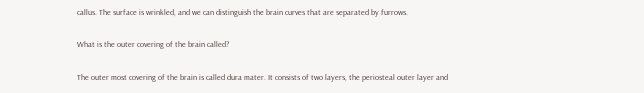callus. The surface is wrinkled, and we can distinguish the brain curves that are separated by furrows.

What is the outer covering of the brain called?

The outer most covering of the brain is called dura mater. It consists of two layers, the periosteal outer layer and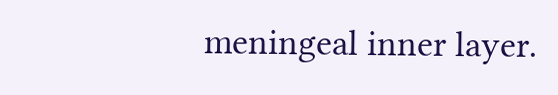meningeal inner layer.